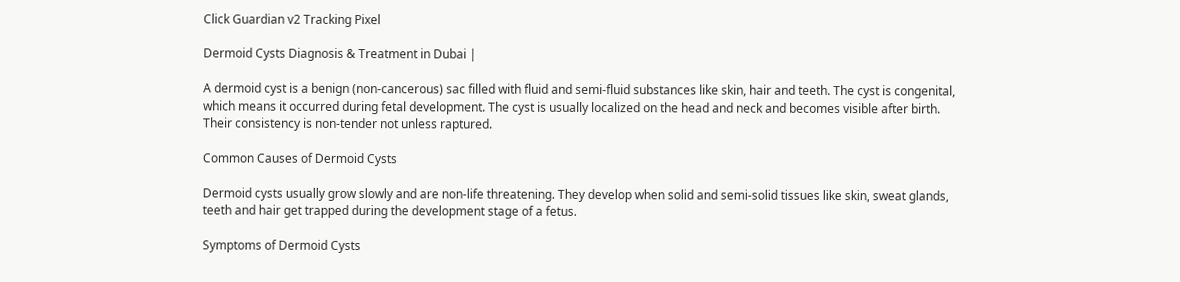Click Guardian v2 Tracking Pixel

Dermoid Cysts Diagnosis & Treatment in Dubai |

A dermoid cyst is a benign (non-cancerous) sac filled with fluid and semi-fluid substances like skin, hair and teeth. The cyst is congenital, which means it occurred during fetal development. The cyst is usually localized on the head and neck and becomes visible after birth. Their consistency is non-tender not unless raptured.

Common Causes of Dermoid Cysts

Dermoid cysts usually grow slowly and are non-life threatening. They develop when solid and semi-solid tissues like skin, sweat glands, teeth and hair get trapped during the development stage of a fetus.

Symptoms of Dermoid Cysts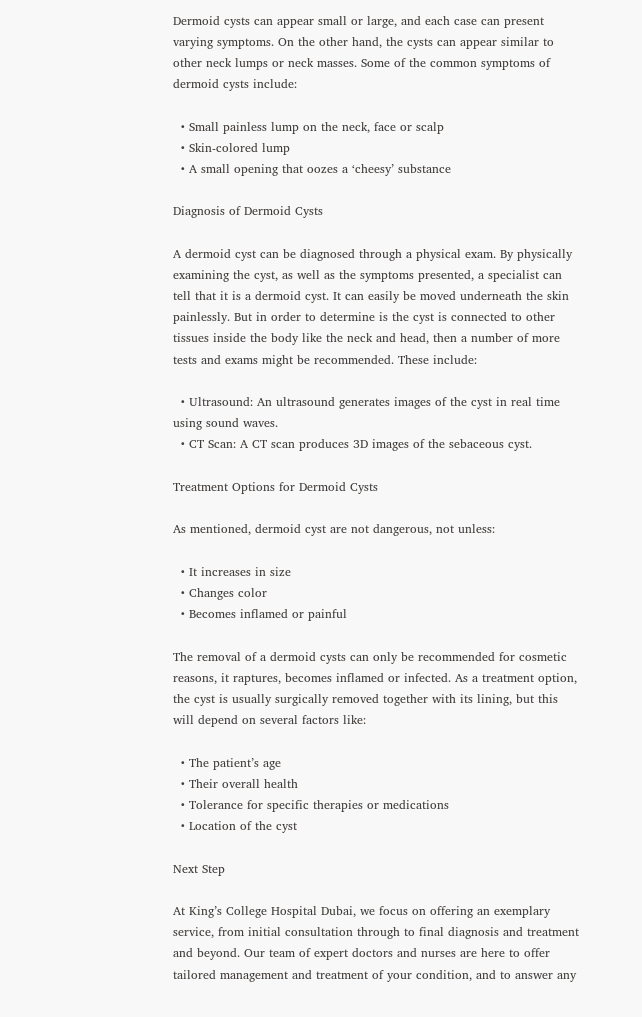Dermoid cysts can appear small or large, and each case can present varying symptoms. On the other hand, the cysts can appear similar to other neck lumps or neck masses. Some of the common symptoms of dermoid cysts include:

  • Small painless lump on the neck, face or scalp
  • Skin-colored lump
  • A small opening that oozes a ‘cheesy’ substance

Diagnosis of Dermoid Cysts

A dermoid cyst can be diagnosed through a physical exam. By physically examining the cyst, as well as the symptoms presented, a specialist can tell that it is a dermoid cyst. It can easily be moved underneath the skin painlessly. But in order to determine is the cyst is connected to other tissues inside the body like the neck and head, then a number of more tests and exams might be recommended. These include:

  • Ultrasound: An ultrasound generates images of the cyst in real time using sound waves.
  • CT Scan: A CT scan produces 3D images of the sebaceous cyst.

Treatment Options for Dermoid Cysts

As mentioned, dermoid cyst are not dangerous, not unless:

  • It increases in size
  • Changes color
  • Becomes inflamed or painful

The removal of a dermoid cysts can only be recommended for cosmetic reasons, it raptures, becomes inflamed or infected. As a treatment option, the cyst is usually surgically removed together with its lining, but this will depend on several factors like:

  • The patient’s age
  • Their overall health
  • Tolerance for specific therapies or medications
  • Location of the cyst

Next Step

At King’s College Hospital Dubai, we focus on offering an exemplary service, from initial consultation through to final diagnosis and treatment and beyond. Our team of expert doctors and nurses are here to offer tailored management and treatment of your condition, and to answer any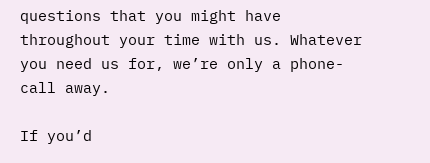questions that you might have throughout your time with us. Whatever you need us for, we’re only a phone-call away.

If you’d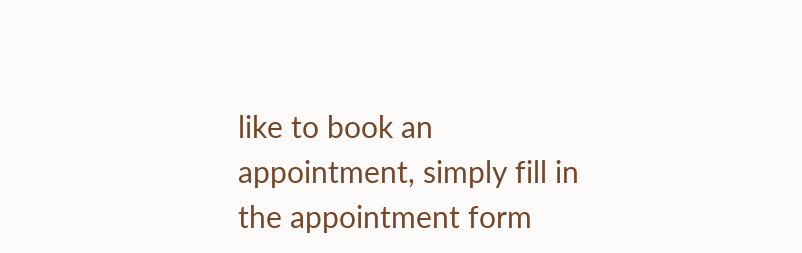like to book an appointment, simply fill in the appointment form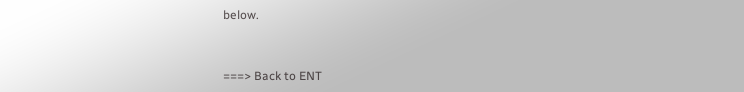below.


===> Back to ENT